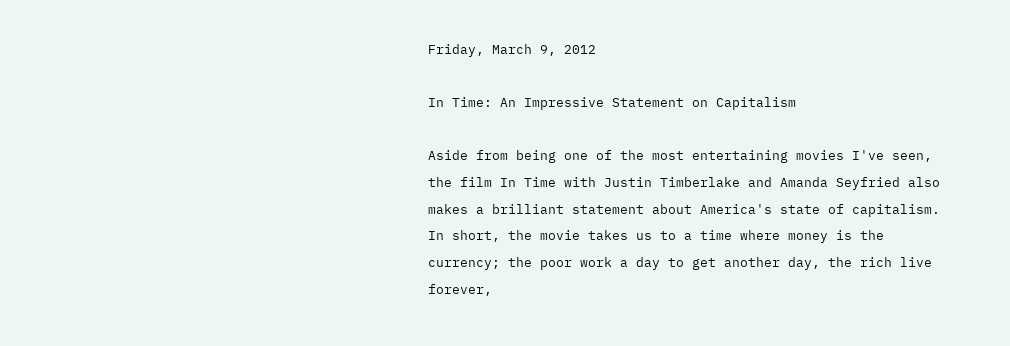Friday, March 9, 2012

In Time: An Impressive Statement on Capitalism

Aside from being one of the most entertaining movies I've seen, the film In Time with Justin Timberlake and Amanda Seyfried also makes a brilliant statement about America's state of capitalism. In short, the movie takes us to a time where money is the currency; the poor work a day to get another day, the rich live forever,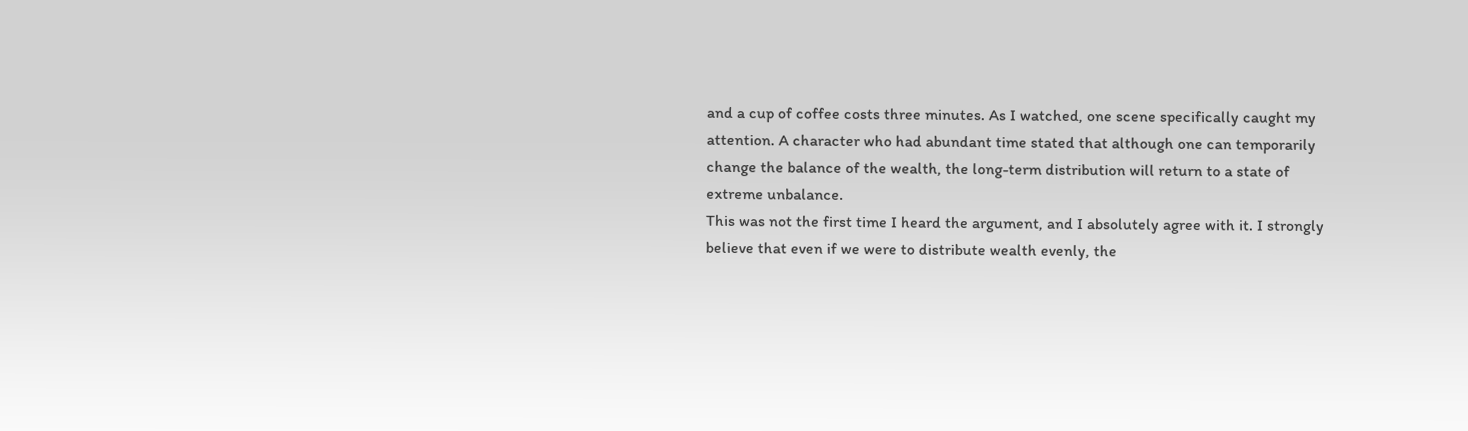and a cup of coffee costs three minutes. As I watched, one scene specifically caught my attention. A character who had abundant time stated that although one can temporarily change the balance of the wealth, the long-term distribution will return to a state of extreme unbalance.
This was not the first time I heard the argument, and I absolutely agree with it. I strongly believe that even if we were to distribute wealth evenly, the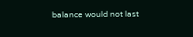balance would not last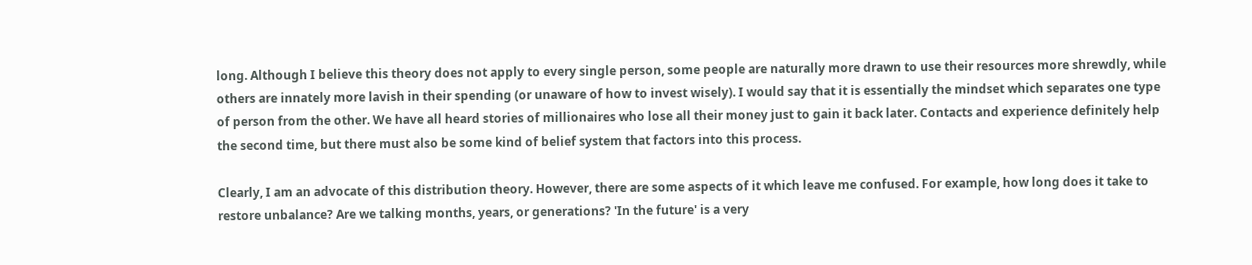long. Although I believe this theory does not apply to every single person, some people are naturally more drawn to use their resources more shrewdly, while others are innately more lavish in their spending (or unaware of how to invest wisely). I would say that it is essentially the mindset which separates one type of person from the other. We have all heard stories of millionaires who lose all their money just to gain it back later. Contacts and experience definitely help the second time, but there must also be some kind of belief system that factors into this process.

Clearly, I am an advocate of this distribution theory. However, there are some aspects of it which leave me confused. For example, how long does it take to restore unbalance? Are we talking months, years, or generations? 'In the future' is a very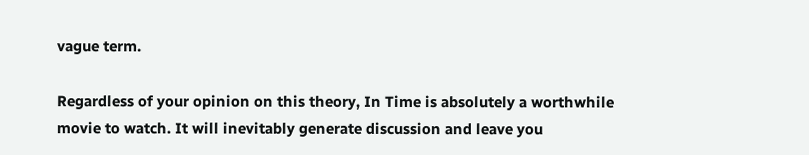vague term.

Regardless of your opinion on this theory, In Time is absolutely a worthwhile movie to watch. It will inevitably generate discussion and leave you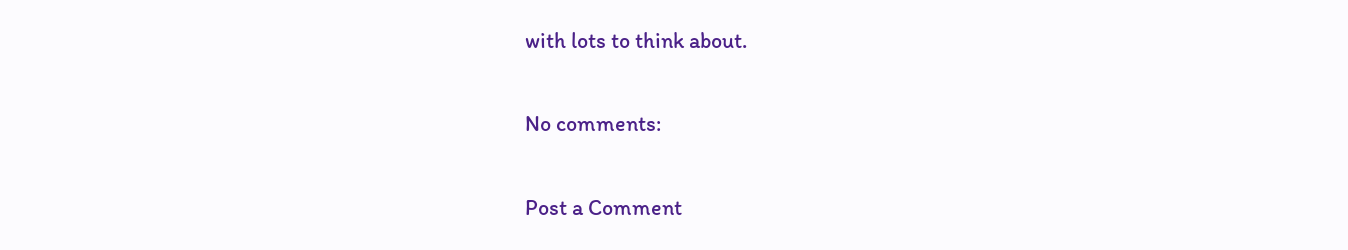with lots to think about.

No comments:

Post a Comment